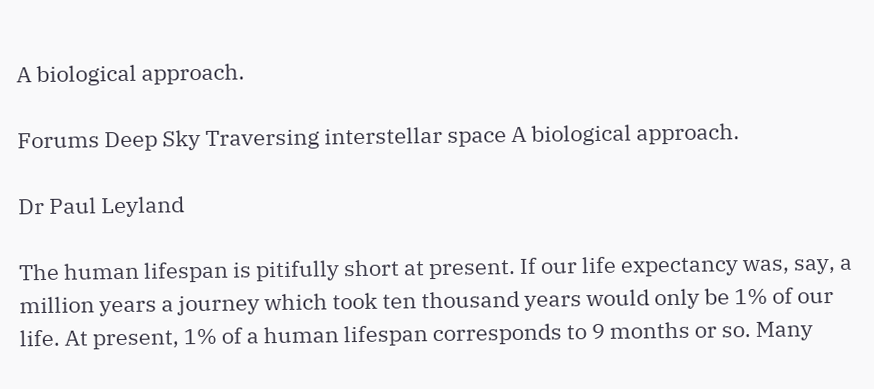A biological approach.

Forums Deep Sky Traversing interstellar space A biological approach.

Dr Paul Leyland

The human lifespan is pitifully short at present. If our life expectancy was, say, a million years a journey which took ten thousand years would only be 1% of our life. At present, 1% of a human lifespan corresponds to 9 months or so. Many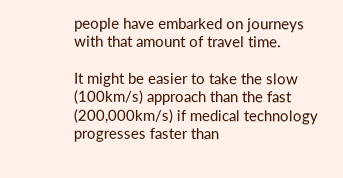people have embarked on journeys with that amount of travel time.

It might be easier to take the slow (100km/s) approach than the fast (200,000km/s) if medical technology progresses faster than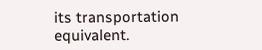its transportation equivalent.